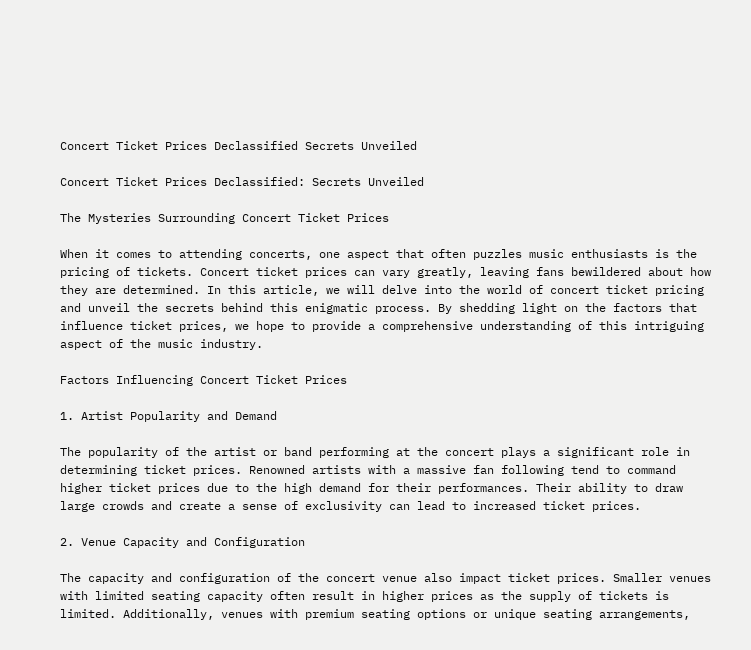Concert Ticket Prices Declassified Secrets Unveiled

Concert Ticket Prices Declassified: Secrets Unveiled

The Mysteries Surrounding Concert Ticket Prices

When it comes to attending concerts, one aspect that often puzzles music enthusiasts is the pricing of tickets. Concert ticket prices can vary greatly, leaving fans bewildered about how they are determined. In this article, we will delve into the world of concert ticket pricing and unveil the secrets behind this enigmatic process. By shedding light on the factors that influence ticket prices, we hope to provide a comprehensive understanding of this intriguing aspect of the music industry.

Factors Influencing Concert Ticket Prices

1. Artist Popularity and Demand

The popularity of the artist or band performing at the concert plays a significant role in determining ticket prices. Renowned artists with a massive fan following tend to command higher ticket prices due to the high demand for their performances. Their ability to draw large crowds and create a sense of exclusivity can lead to increased ticket prices.

2. Venue Capacity and Configuration

The capacity and configuration of the concert venue also impact ticket prices. Smaller venues with limited seating capacity often result in higher prices as the supply of tickets is limited. Additionally, venues with premium seating options or unique seating arrangements,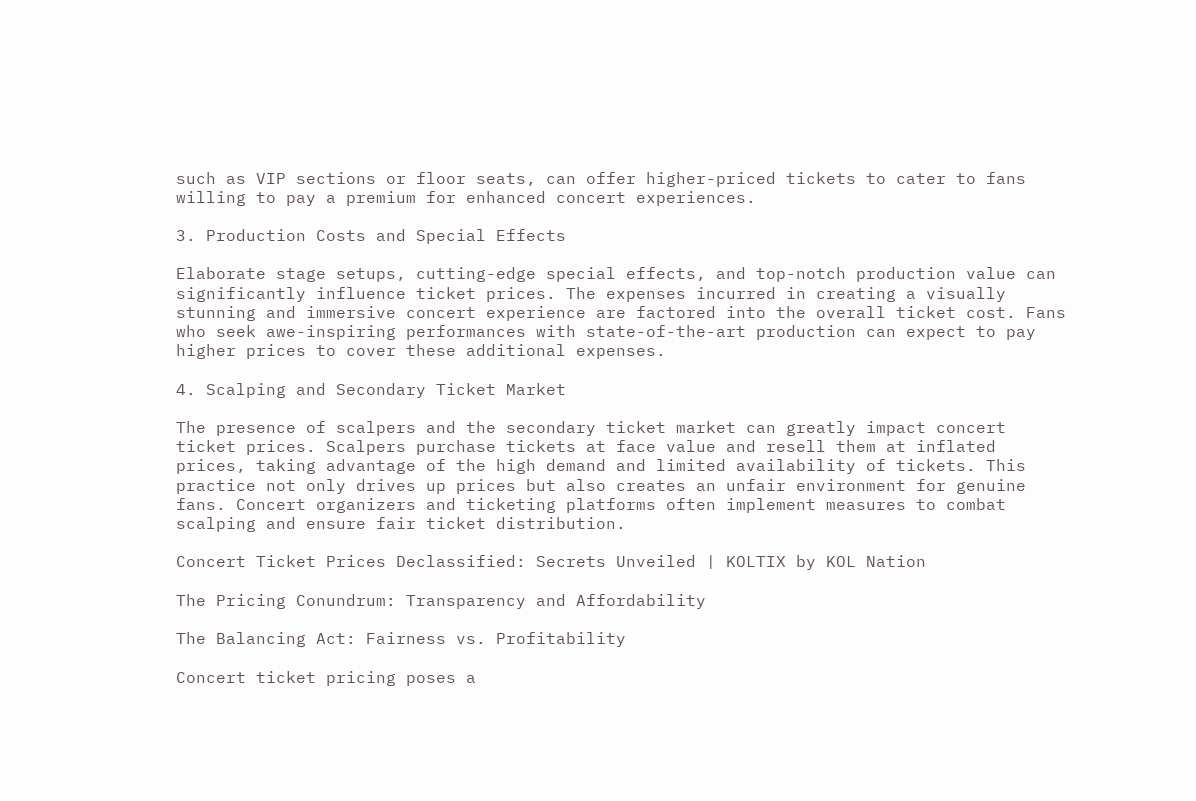such as VIP sections or floor seats, can offer higher-priced tickets to cater to fans willing to pay a premium for enhanced concert experiences.

3. Production Costs and Special Effects

Elaborate stage setups, cutting-edge special effects, and top-notch production value can significantly influence ticket prices. The expenses incurred in creating a visually stunning and immersive concert experience are factored into the overall ticket cost. Fans who seek awe-inspiring performances with state-of-the-art production can expect to pay higher prices to cover these additional expenses.

4. Scalping and Secondary Ticket Market

The presence of scalpers and the secondary ticket market can greatly impact concert ticket prices. Scalpers purchase tickets at face value and resell them at inflated prices, taking advantage of the high demand and limited availability of tickets. This practice not only drives up prices but also creates an unfair environment for genuine fans. Concert organizers and ticketing platforms often implement measures to combat scalping and ensure fair ticket distribution.

Concert Ticket Prices Declassified: Secrets Unveiled | KOLTIX by KOL Nation

The Pricing Conundrum: Transparency and Affordability

The Balancing Act: Fairness vs. Profitability

Concert ticket pricing poses a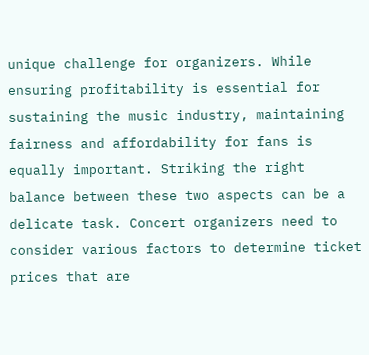unique challenge for organizers. While ensuring profitability is essential for sustaining the music industry, maintaining fairness and affordability for fans is equally important. Striking the right balance between these two aspects can be a delicate task. Concert organizers need to consider various factors to determine ticket prices that are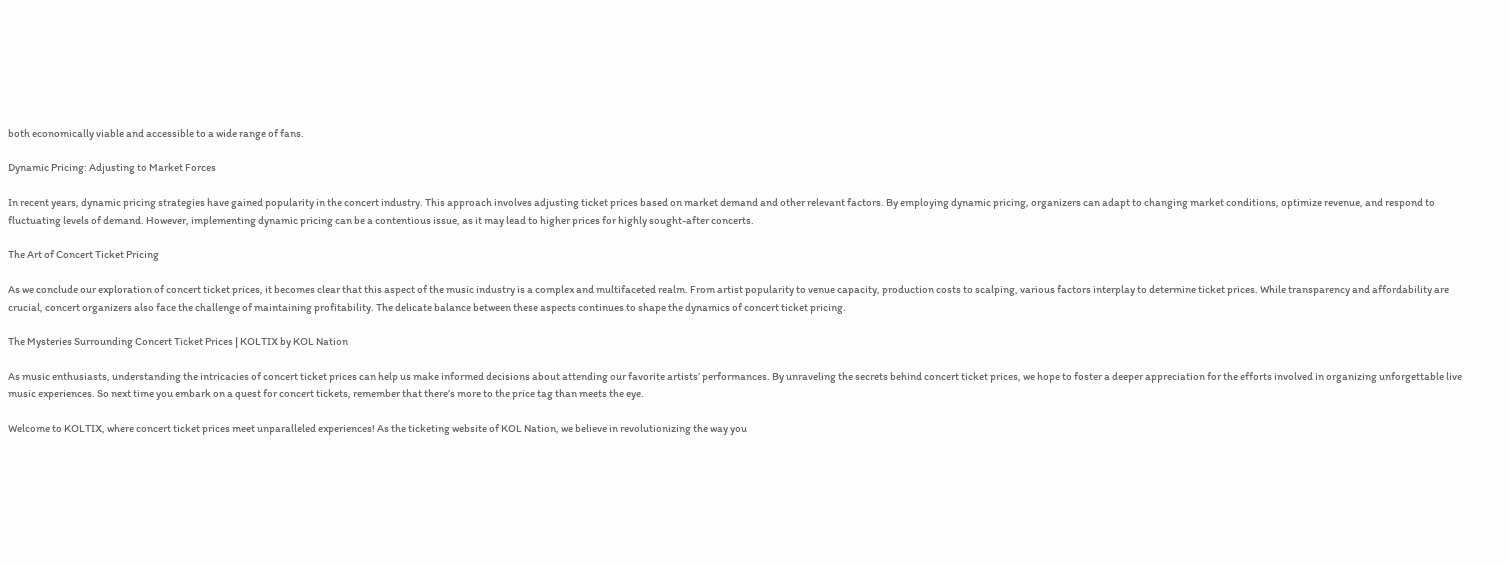both economically viable and accessible to a wide range of fans.

Dynamic Pricing: Adjusting to Market Forces

In recent years, dynamic pricing strategies have gained popularity in the concert industry. This approach involves adjusting ticket prices based on market demand and other relevant factors. By employing dynamic pricing, organizers can adapt to changing market conditions, optimize revenue, and respond to fluctuating levels of demand. However, implementing dynamic pricing can be a contentious issue, as it may lead to higher prices for highly sought-after concerts.

The Art of Concert Ticket Pricing

As we conclude our exploration of concert ticket prices, it becomes clear that this aspect of the music industry is a complex and multifaceted realm. From artist popularity to venue capacity, production costs to scalping, various factors interplay to determine ticket prices. While transparency and affordability are crucial, concert organizers also face the challenge of maintaining profitability. The delicate balance between these aspects continues to shape the dynamics of concert ticket pricing.

The Mysteries Surrounding Concert Ticket Prices | KOLTIX by KOL Nation

As music enthusiasts, understanding the intricacies of concert ticket prices can help us make informed decisions about attending our favorite artists’ performances. By unraveling the secrets behind concert ticket prices, we hope to foster a deeper appreciation for the efforts involved in organizing unforgettable live music experiences. So next time you embark on a quest for concert tickets, remember that there’s more to the price tag than meets the eye.

Welcome to KOLTIX, where concert ticket prices meet unparalleled experiences! As the ticketing website of KOL Nation, we believe in revolutionizing the way you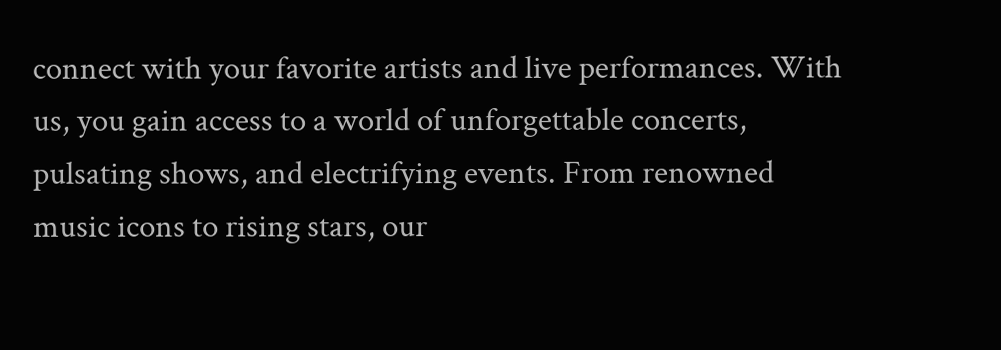connect with your favorite artists and live performances. With us, you gain access to a world of unforgettable concerts, pulsating shows, and electrifying events. From renowned music icons to rising stars, our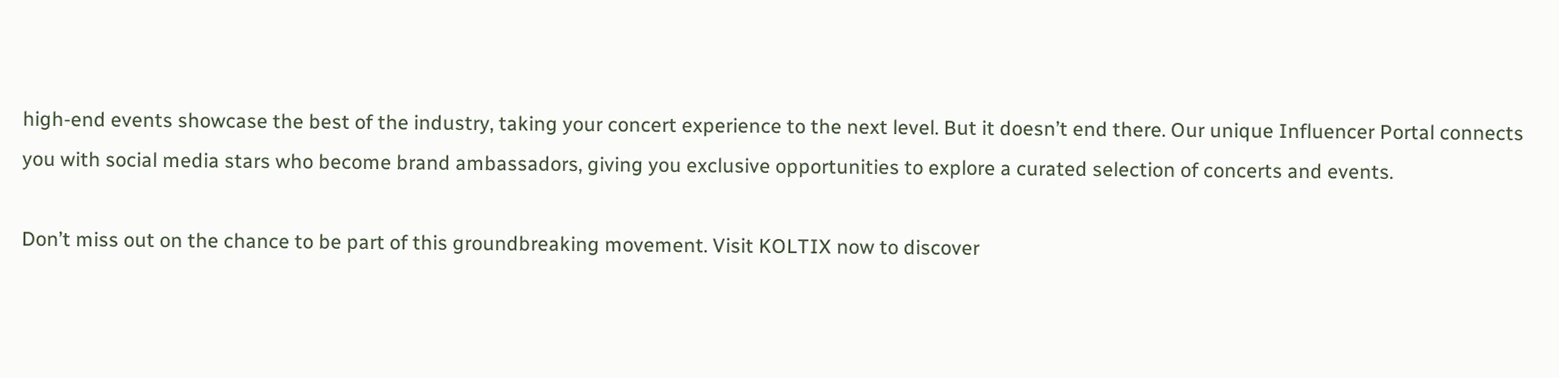high-end events showcase the best of the industry, taking your concert experience to the next level. But it doesn’t end there. Our unique Influencer Portal connects you with social media stars who become brand ambassadors, giving you exclusive opportunities to explore a curated selection of concerts and events.

Don’t miss out on the chance to be part of this groundbreaking movement. Visit KOLTIX now to discover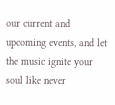our current and upcoming events, and let the music ignite your soul like never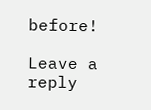before!

Leave a reply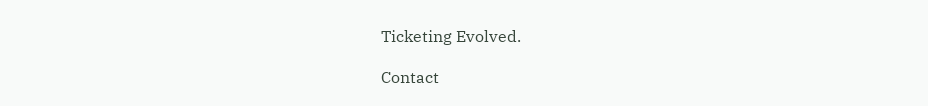Ticketing Evolved.

Contact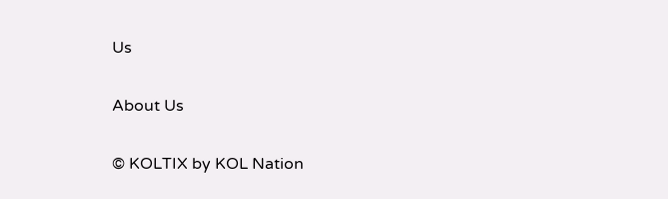Us

About Us

© KOLTIX by KOL Nation